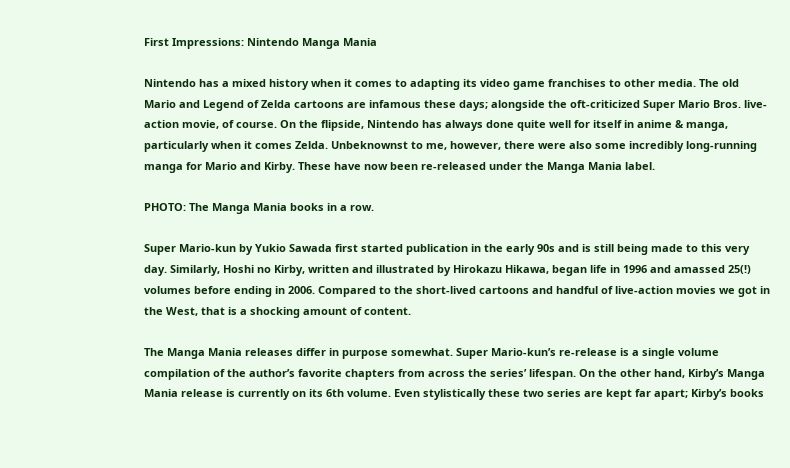First Impressions: Nintendo Manga Mania

Nintendo has a mixed history when it comes to adapting its video game franchises to other media. The old Mario and Legend of Zelda cartoons are infamous these days; alongside the oft-criticized Super Mario Bros. live-action movie, of course. On the flipside, Nintendo has always done quite well for itself in anime & manga, particularly when it comes Zelda. Unbeknownst to me, however, there were also some incredibly long-running manga for Mario and Kirby. These have now been re-released under the Manga Mania label.

PHOTO: The Manga Mania books in a row.

Super Mario-kun by Yukio Sawada first started publication in the early 90s and is still being made to this very day. Similarly, Hoshi no Kirby, written and illustrated by Hirokazu Hikawa, began life in 1996 and amassed 25(!) volumes before ending in 2006. Compared to the short-lived cartoons and handful of live-action movies we got in the West, that is a shocking amount of content.

The Manga Mania releases differ in purpose somewhat. Super Mario-kun’s re-release is a single volume compilation of the author’s favorite chapters from across the series’ lifespan. On the other hand, Kirby’s Manga Mania release is currently on its 6th volume. Even stylistically these two series are kept far apart; Kirby’s books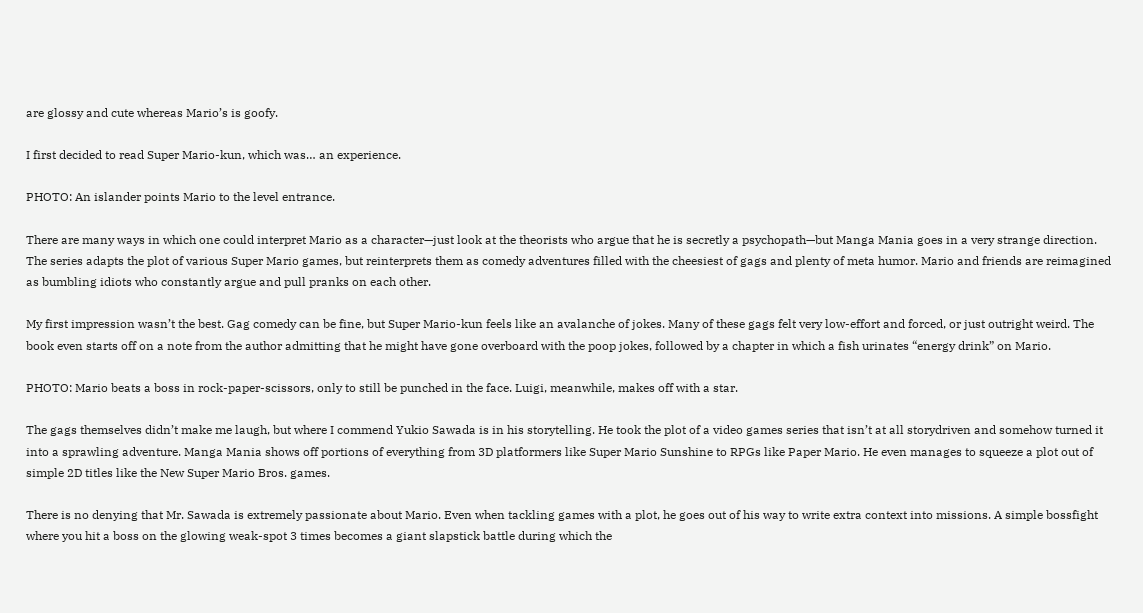are glossy and cute whereas Mario’s is goofy.

I first decided to read Super Mario-kun, which was… an experience.

PHOTO: An islander points Mario to the level entrance.

There are many ways in which one could interpret Mario as a character—just look at the theorists who argue that he is secretly a psychopath—but Manga Mania goes in a very strange direction. The series adapts the plot of various Super Mario games, but reinterprets them as comedy adventures filled with the cheesiest of gags and plenty of meta humor. Mario and friends are reimagined as bumbling idiots who constantly argue and pull pranks on each other.

My first impression wasn’t the best. Gag comedy can be fine, but Super Mario-kun feels like an avalanche of jokes. Many of these gags felt very low-effort and forced, or just outright weird. The book even starts off on a note from the author admitting that he might have gone overboard with the poop jokes, followed by a chapter in which a fish urinates “energy drink” on Mario.

PHOTO: Mario beats a boss in rock-paper-scissors, only to still be punched in the face. Luigi, meanwhile, makes off with a star.

The gags themselves didn’t make me laugh, but where I commend Yukio Sawada is in his storytelling. He took the plot of a video games series that isn’t at all storydriven and somehow turned it into a sprawling adventure. Manga Mania shows off portions of everything from 3D platformers like Super Mario Sunshine to RPGs like Paper Mario. He even manages to squeeze a plot out of simple 2D titles like the New Super Mario Bros. games.

There is no denying that Mr. Sawada is extremely passionate about Mario. Even when tackling games with a plot, he goes out of his way to write extra context into missions. A simple bossfight where you hit a boss on the glowing weak-spot 3 times becomes a giant slapstick battle during which the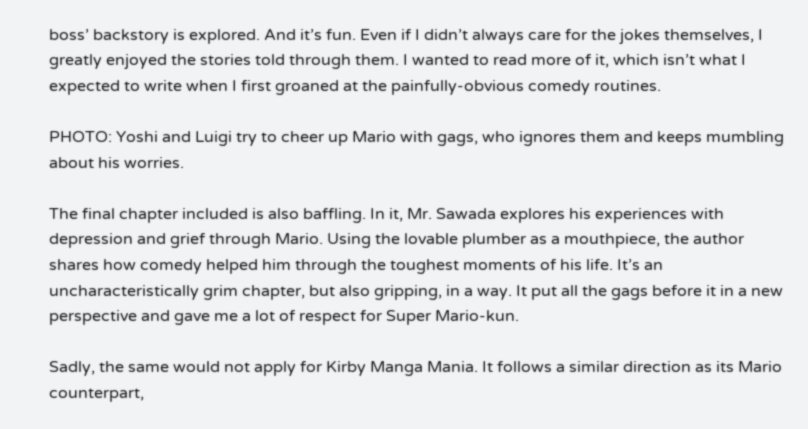boss’ backstory is explored. And it’s fun. Even if I didn’t always care for the jokes themselves, I greatly enjoyed the stories told through them. I wanted to read more of it, which isn’t what I expected to write when I first groaned at the painfully-obvious comedy routines.

PHOTO: Yoshi and Luigi try to cheer up Mario with gags, who ignores them and keeps mumbling about his worries.

The final chapter included is also baffling. In it, Mr. Sawada explores his experiences with depression and grief through Mario. Using the lovable plumber as a mouthpiece, the author shares how comedy helped him through the toughest moments of his life. It’s an uncharacteristically grim chapter, but also gripping, in a way. It put all the gags before it in a new perspective and gave me a lot of respect for Super Mario-kun.

Sadly, the same would not apply for Kirby Manga Mania. It follows a similar direction as its Mario counterpart,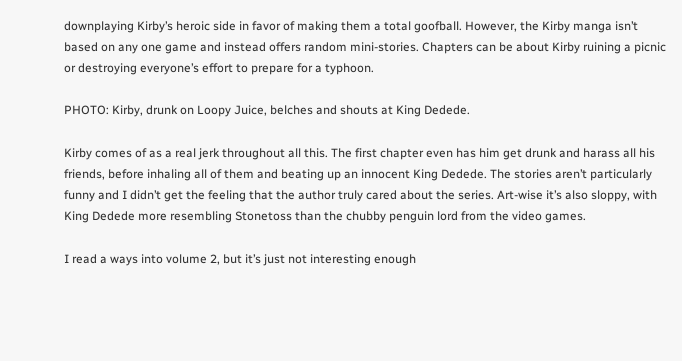downplaying Kirby’s heroic side in favor of making them a total goofball. However, the Kirby manga isn’t based on any one game and instead offers random mini-stories. Chapters can be about Kirby ruining a picnic or destroying everyone’s effort to prepare for a typhoon.

PHOTO: Kirby, drunk on Loopy Juice, belches and shouts at King Dedede.

Kirby comes of as a real jerk throughout all this. The first chapter even has him get drunk and harass all his friends, before inhaling all of them and beating up an innocent King Dedede. The stories aren’t particularly funny and I didn’t get the feeling that the author truly cared about the series. Art-wise it’s also sloppy, with King Dedede more resembling Stonetoss than the chubby penguin lord from the video games.

I read a ways into volume 2, but it’s just not interesting enough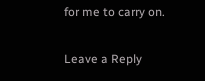for me to carry on.

Leave a Reply